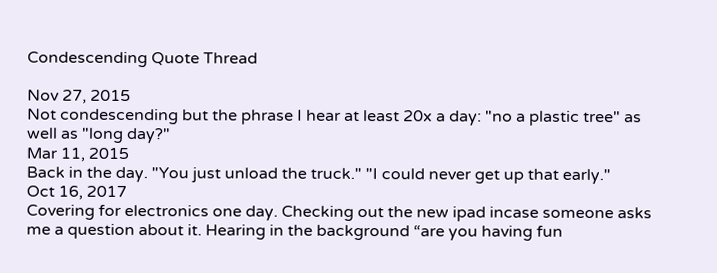Condescending Quote Thread

Nov 27, 2015
Not condescending but the phrase I hear at least 20x a day: "no a plastic tree" as well as "long day?"
Mar 11, 2015
Back in the day. "You just unload the truck." "I could never get up that early."
Oct 16, 2017
Covering for electronics one day. Checking out the new ipad incase someone asks me a question about it. Hearing in the background “are you having fun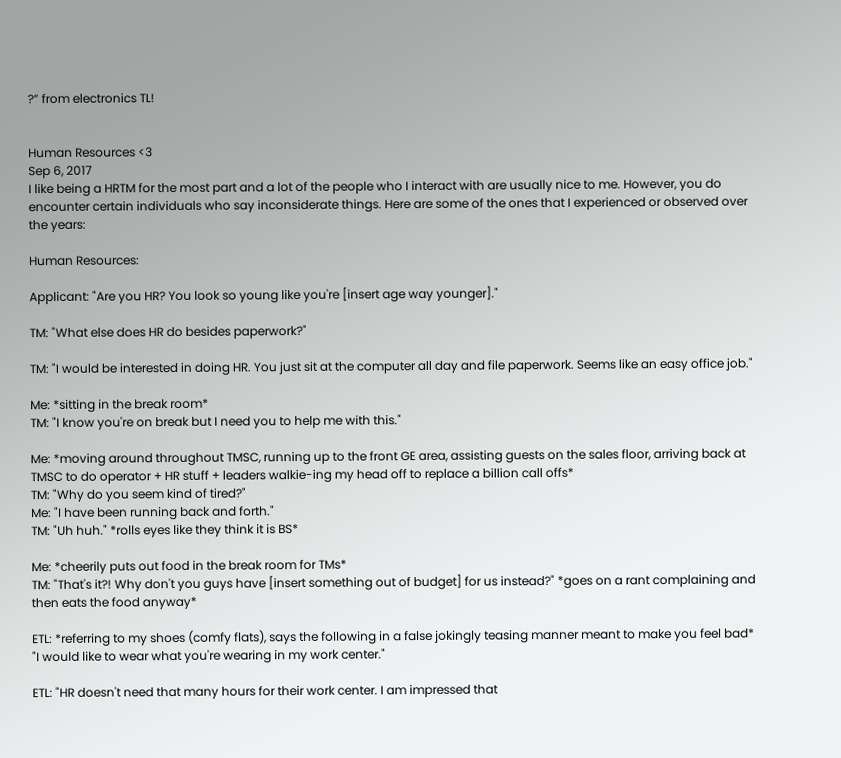?” from electronics TL!


Human Resources <3
Sep 6, 2017
I like being a HRTM for the most part and a lot of the people who I interact with are usually nice to me. However, you do encounter certain individuals who say inconsiderate things. Here are some of the ones that I experienced or observed over the years:

Human Resources:

Applicant: "Are you HR? You look so young like you're [insert age way younger]."

TM: "What else does HR do besides paperwork?"

TM: "I would be interested in doing HR. You just sit at the computer all day and file paperwork. Seems like an easy office job."

Me: *sitting in the break room*
TM: "I know you're on break but I need you to help me with this."

Me: *moving around throughout TMSC, running up to the front GE area, assisting guests on the sales floor, arriving back at TMSC to do operator + HR stuff + leaders walkie-ing my head off to replace a billion call offs*
TM: "Why do you seem kind of tired?"
Me: "I have been running back and forth."
TM: "Uh huh." *rolls eyes like they think it is BS*

Me: *cheerily puts out food in the break room for TMs*
TM: "That's it?! Why don't you guys have [insert something out of budget] for us instead?" *goes on a rant complaining and then eats the food anyway*

ETL: *referring to my shoes (comfy flats), says the following in a false jokingly teasing manner meant to make you feel bad* "I would like to wear what you're wearing in my work center."

ETL: "HR doesn't need that many hours for their work center. I am impressed that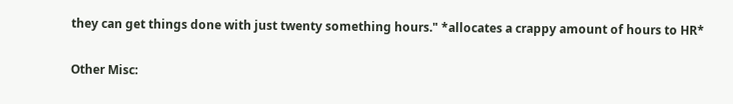they can get things done with just twenty something hours." *allocates a crappy amount of hours to HR*

Other Misc: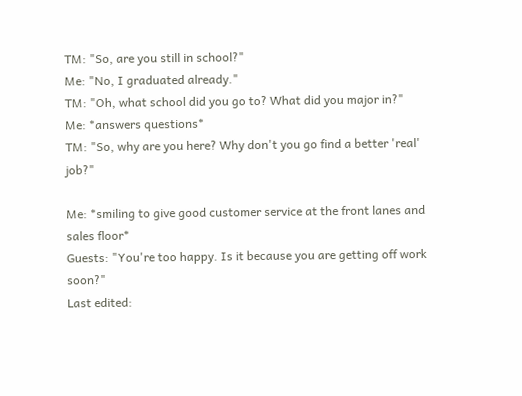TM: "So, are you still in school?"
Me: "No, I graduated already."
TM: "Oh, what school did you go to? What did you major in?"
Me: *answers questions*
TM: "So, why are you here? Why don't you go find a better 'real' job?"

Me: *smiling to give good customer service at the front lanes and sales floor*
Guests: "You're too happy. Is it because you are getting off work soon?"
Last edited: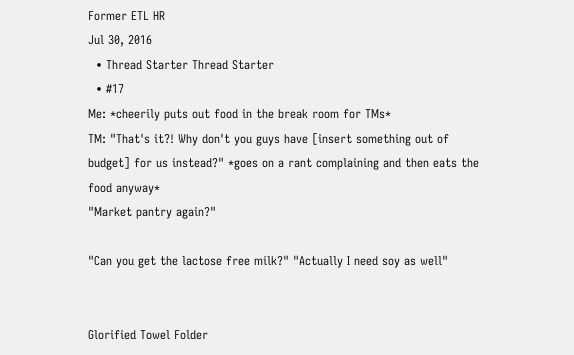Former ETL HR
Jul 30, 2016
  • Thread Starter Thread Starter
  • #17
Me: *cheerily puts out food in the break room for TMs*
TM: "That's it?! Why don't you guys have [insert something out of budget] for us instead?" *goes on a rant complaining and then eats the food anyway*
"Market pantry again?"

"Can you get the lactose free milk?" "Actually I need soy as well"


Glorified Towel Folder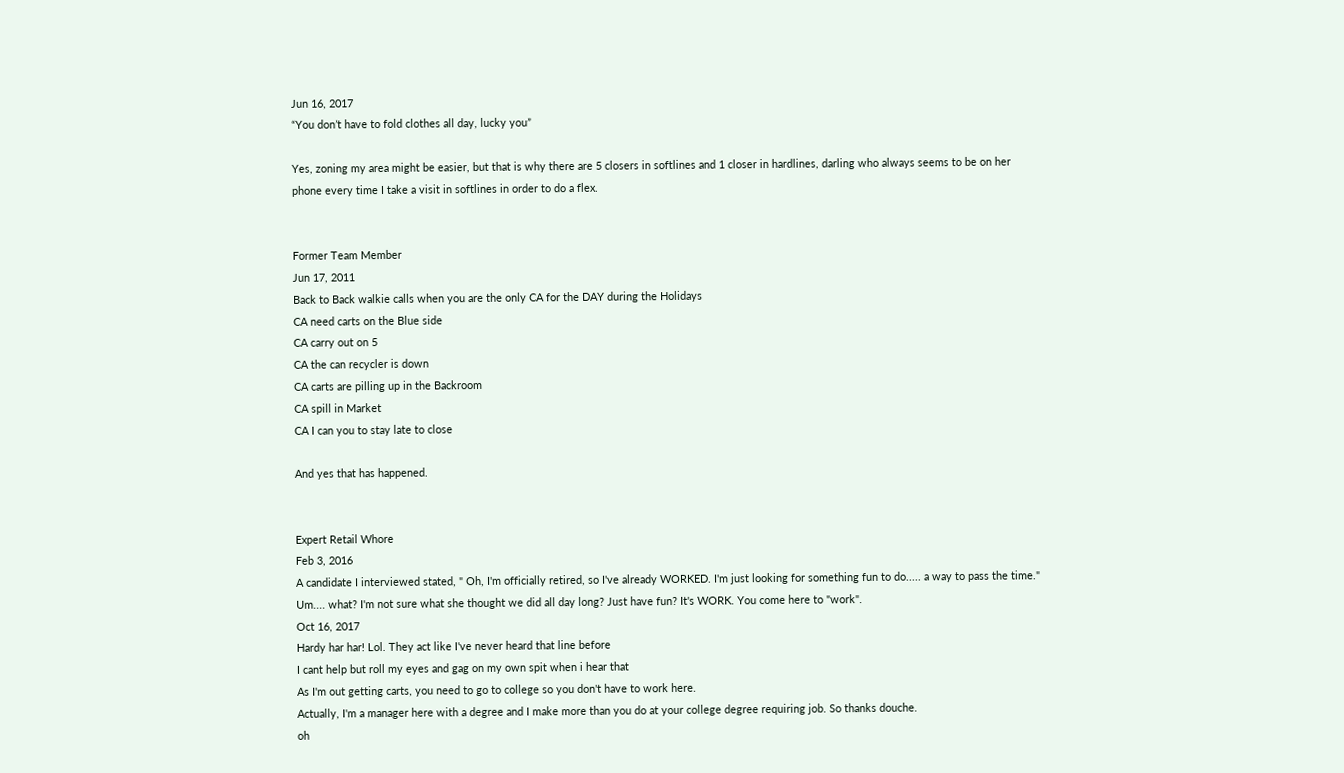Jun 16, 2017
“You don’t have to fold clothes all day, lucky you”

Yes, zoning my area might be easier, but that is why there are 5 closers in softlines and 1 closer in hardlines, darling who always seems to be on her phone every time I take a visit in softlines in order to do a flex.


Former Team Member
Jun 17, 2011
Back to Back walkie calls when you are the only CA for the DAY during the Holidays
CA need carts on the Blue side
CA carry out on 5
CA the can recycler is down
CA carts are pilling up in the Backroom
CA spill in Market
CA I can you to stay late to close

And yes that has happened.


Expert Retail Whore
Feb 3, 2016
A candidate I interviewed stated, " Oh, I'm officially retired, so I've already WORKED. I'm just looking for something fun to do..... a way to pass the time."
Um.... what? I'm not sure what she thought we did all day long? Just have fun? It's WORK. You come here to "work".
Oct 16, 2017
Hardy har har! Lol. They act like I've never heard that line before
I cant help but roll my eyes and gag on my own spit when i hear that
As I'm out getting carts, you need to go to college so you don't have to work here.
Actually, I'm a manager here with a degree and I make more than you do at your college degree requiring job. So thanks douche.
oh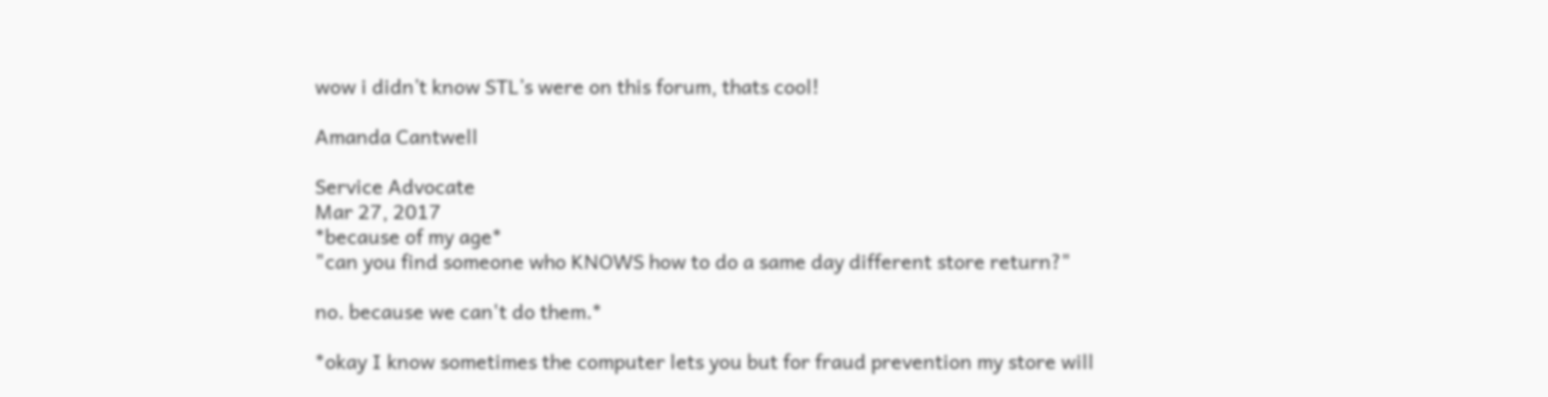wow i didn’t know STL’s were on this forum, thats cool!

Amanda Cantwell

Service Advocate
Mar 27, 2017
*because of my age*
"can you find someone who KNOWS how to do a same day different store return?"

no. because we can't do them.*

*okay I know sometimes the computer lets you but for fraud prevention my store will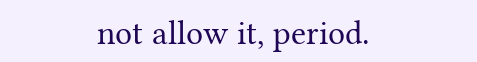not allow it, period.